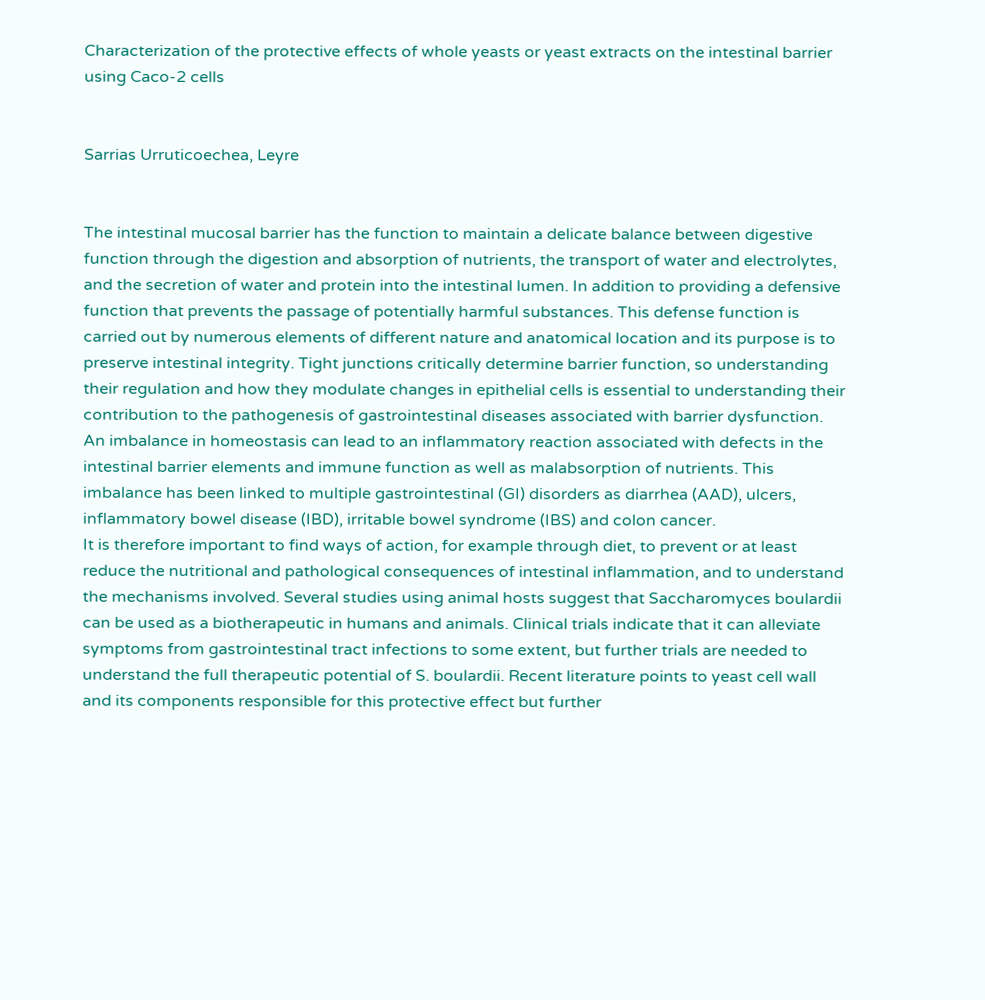Characterization of the protective effects of whole yeasts or yeast extracts on the intestinal barrier using Caco-2 cells


Sarrias Urruticoechea, Leyre


The intestinal mucosal barrier has the function to maintain a delicate balance between digestive function through the digestion and absorption of nutrients, the transport of water and electrolytes, and the secretion of water and protein into the intestinal lumen. In addition to providing a defensive function that prevents the passage of potentially harmful substances. This defense function is carried out by numerous elements of different nature and anatomical location and its purpose is to preserve intestinal integrity. Tight junctions critically determine barrier function, so understanding their regulation and how they modulate changes in epithelial cells is essential to understanding their contribution to the pathogenesis of gastrointestinal diseases associated with barrier dysfunction. An imbalance in homeostasis can lead to an inflammatory reaction associated with defects in the intestinal barrier elements and immune function as well as malabsorption of nutrients. This imbalance has been linked to multiple gastrointestinal (GI) disorders as diarrhea (AAD), ulcers, inflammatory bowel disease (IBD), irritable bowel syndrome (IBS) and colon cancer.
It is therefore important to find ways of action, for example through diet, to prevent or at least reduce the nutritional and pathological consequences of intestinal inflammation, and to understand the mechanisms involved. Several studies using animal hosts suggest that Saccharomyces boulardii can be used as a biotherapeutic in humans and animals. Clinical trials indicate that it can alleviate symptoms from gastrointestinal tract infections to some extent, but further trials are needed to understand the full therapeutic potential of S. boulardii. Recent literature points to yeast cell wall and its components responsible for this protective effect but further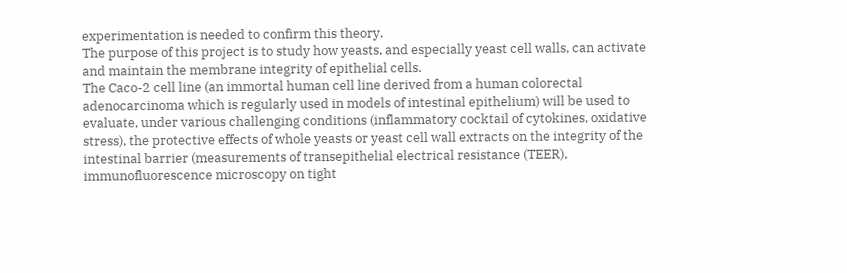experimentation is needed to confirm this theory.
The purpose of this project is to study how yeasts, and especially yeast cell walls, can activate and maintain the membrane integrity of epithelial cells.
The Caco-2 cell line (an immortal human cell line derived from a human colorectal adenocarcinoma which is regularly used in models of intestinal epithelium) will be used to evaluate, under various challenging conditions (inflammatory cocktail of cytokines, oxidative stress), the protective effects of whole yeasts or yeast cell wall extracts on the integrity of the intestinal barrier (measurements of transepithelial electrical resistance (TEER), immunofluorescence microscopy on tight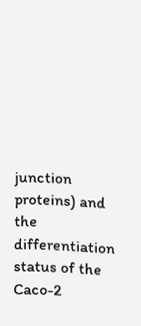junction proteins) and the differentiation status of the Caco-2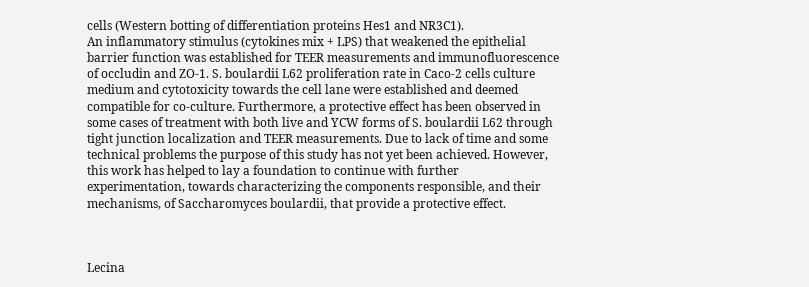cells (Western botting of differentiation proteins Hes1 and NR3C1).
An inflammatory stimulus (cytokines mix + LPS) that weakened the epithelial barrier function was established for TEER measurements and immunofluorescence of occludin and ZO-1. S. boulardii L62 proliferation rate in Caco-2 cells culture medium and cytotoxicity towards the cell lane were established and deemed compatible for co-culture. Furthermore, a protective effect has been observed in some cases of treatment with both live and YCW forms of S. boulardii L62 through tight junction localization and TEER measurements. Due to lack of time and some technical problems the purpose of this study has not yet been achieved. However, this work has helped to lay a foundation to continue with further experimentation, towards characterizing the components responsible, and their mechanisms, of Saccharomyces boulardii, that provide a protective effect.



Lecina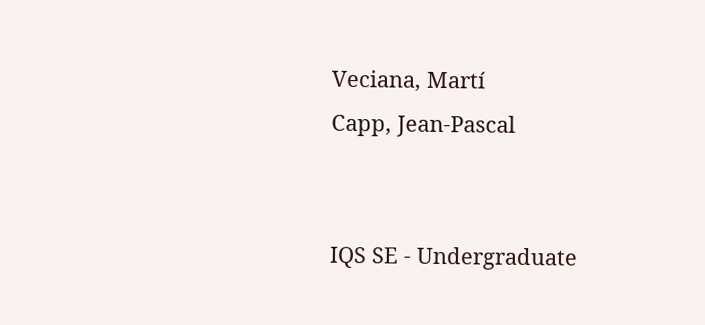Veciana, Martí
Capp, Jean-Pascal


IQS SE - Undergraduate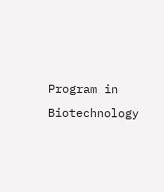Program in Biotechnology